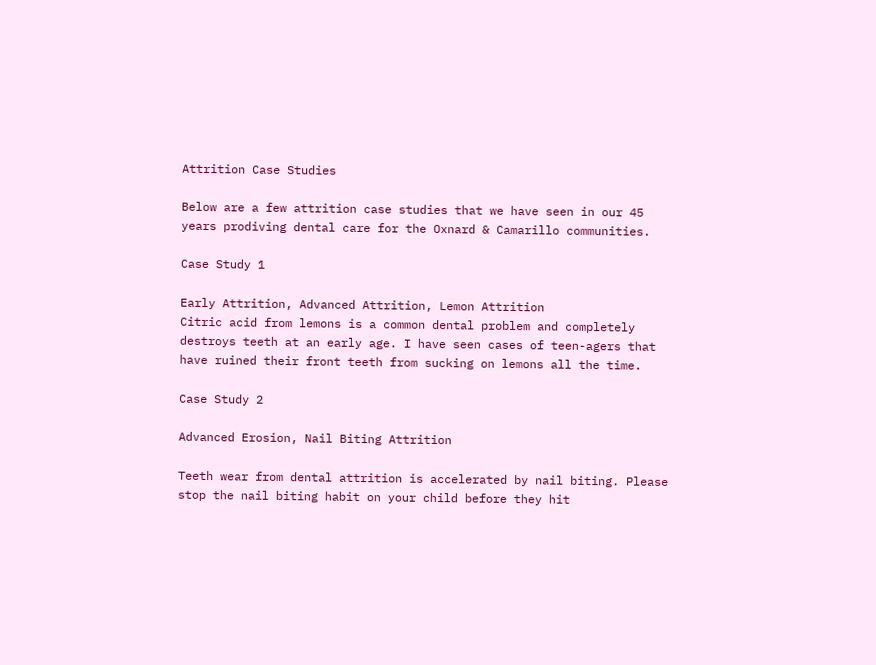Attrition Case Studies

Below are a few attrition case studies that we have seen in our 45 years prodiving dental care for the Oxnard & Camarillo communities.

Case Study 1

Early Attrition, Advanced Attrition, Lemon Attrition
Citric acid from lemons is a common dental problem and completely destroys teeth at an early age. I have seen cases of teen-agers that have ruined their front teeth from sucking on lemons all the time.

Case Study 2

Advanced Erosion, Nail Biting Attrition

Teeth wear from dental attrition is accelerated by nail biting. Please stop the nail biting habit on your child before they hit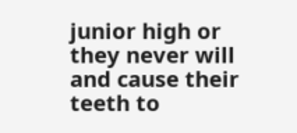junior high or they never will and cause their teeth to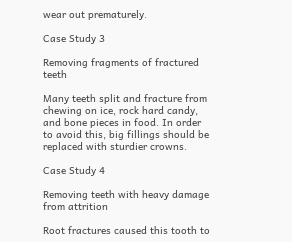wear out prematurely.

Case Study 3

Removing fragments of fractured teeth

Many teeth split and fracture from chewing on ice, rock hard candy, and bone pieces in food. In order to avoid this, big fillings should be replaced with sturdier crowns.

Case Study 4

Removing teeth with heavy damage from attrition

Root fractures caused this tooth to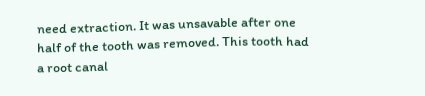need extraction. It was unsavable after one half of the tooth was removed. This tooth had a root canal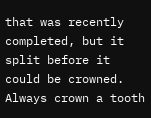that was recently completed, but it split before it could be crowned. Always crown a tooth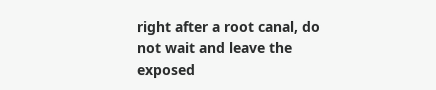right after a root canal, do not wait and leave the exposed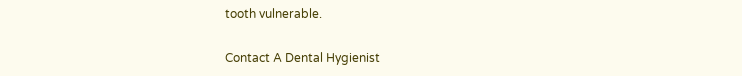tooth vulnerable.

Contact A Dental Hygienist